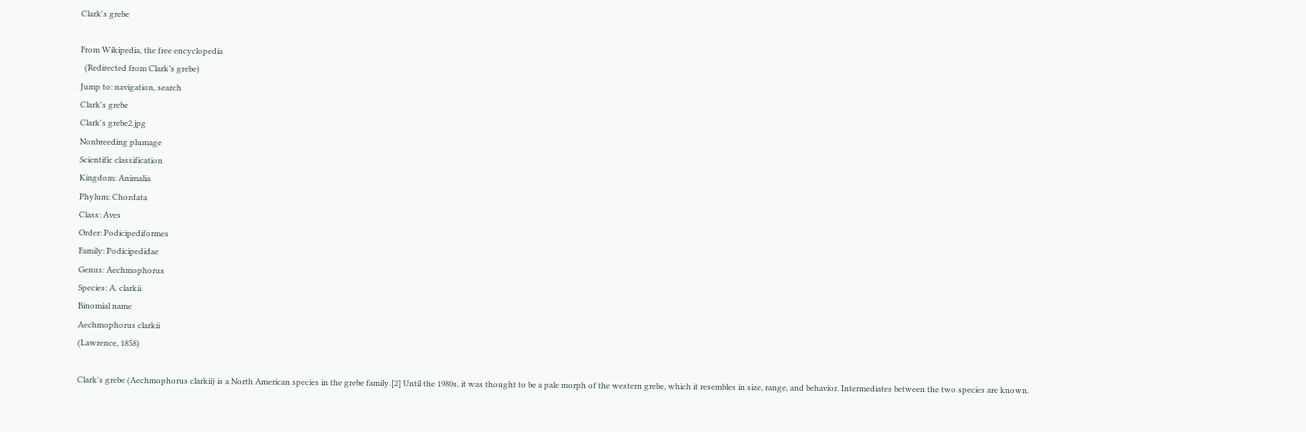Clark's grebe

From Wikipedia, the free encyclopedia
  (Redirected from Clark’s grebe)
Jump to: navigation, search
Clark's grebe
Clark's grebe2.jpg
Nonbreeding plumage
Scientific classification
Kingdom: Animalia
Phylum: Chordata
Class: Aves
Order: Podicipediformes
Family: Podicipedidae
Genus: Aechmophorus
Species: A. clarkii
Binomial name
Aechmophorus clarkii
(Lawrence, 1858)

Clark's grebe (Aechmophorus clarkii) is a North American species in the grebe family.[2] Until the 1980s, it was thought to be a pale morph of the western grebe, which it resembles in size, range, and behavior. Intermediates between the two species are known.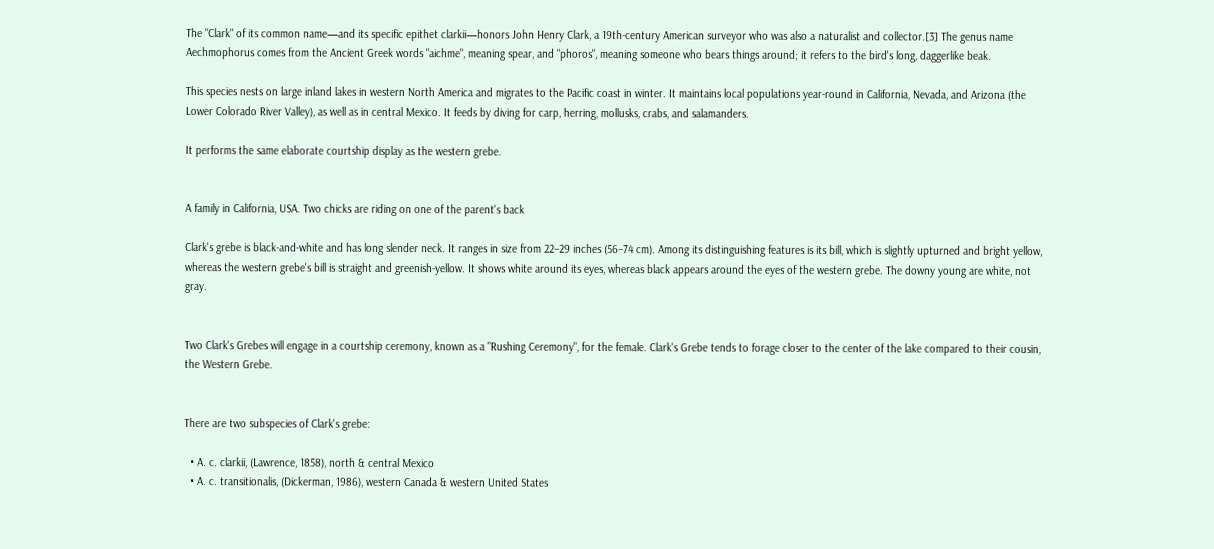The "Clark" of its common name—and its specific epithet clarkii—honors John Henry Clark, a 19th-century American surveyor who was also a naturalist and collector.[3] The genus name Aechmophorus comes from the Ancient Greek words "aichme", meaning spear, and "phoros", meaning someone who bears things around; it refers to the bird's long, daggerlike beak.

This species nests on large inland lakes in western North America and migrates to the Pacific coast in winter. It maintains local populations year-round in California, Nevada, and Arizona (the Lower Colorado River Valley), as well as in central Mexico. It feeds by diving for carp, herring, mollusks, crabs, and salamanders.

It performs the same elaborate courtship display as the western grebe.


A family in California, USA. Two chicks are riding on one of the parent's back

Clark's grebe is black-and-white and has long slender neck. It ranges in size from 22–29 inches (56–74 cm). Among its distinguishing features is its bill, which is slightly upturned and bright yellow, whereas the western grebe's bill is straight and greenish-yellow. It shows white around its eyes, whereas black appears around the eyes of the western grebe. The downy young are white, not gray.


Two Clark's Grebes will engage in a courtship ceremony, known as a "Rushing Ceremony", for the female. Clark's Grebe tends to forage closer to the center of the lake compared to their cousin, the Western Grebe.


There are two subspecies of Clark's grebe:

  • A. c. clarkii, (Lawrence, 1858), north & central Mexico
  • A. c. transitionalis, (Dickerman, 1986), western Canada & western United States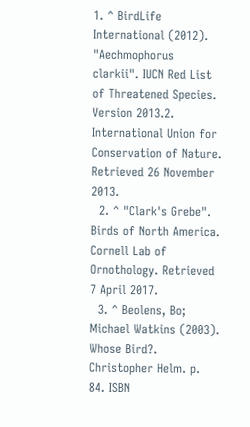1. ^ BirdLife International (2012). "Aechmophorus clarkii". IUCN Red List of Threatened Species. Version 2013.2. International Union for Conservation of Nature. Retrieved 26 November 2013.
  2. ^ "Clark's Grebe". Birds of North America. Cornell Lab of Ornothology. Retrieved 7 April 2017.
  3. ^ Beolens, Bo; Michael Watkins (2003). Whose Bird?. Christopher Helm. p. 84. ISBN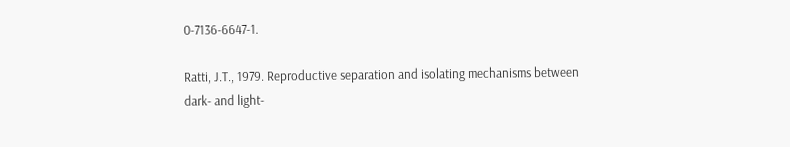0-7136-6647-1.

Ratti, J.T., 1979. Reproductive separation and isolating mechanisms between dark- and light-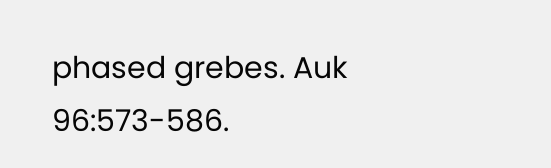phased grebes. Auk 96:573-586.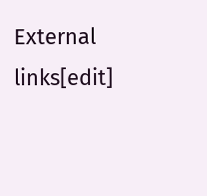External links[edit]